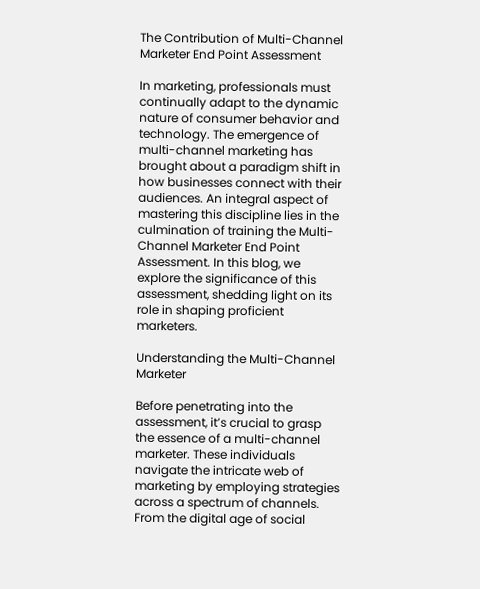The Contribution of Multi-Channel Marketer End Point Assessment

In marketing, professionals must continually adapt to the dynamic nature of consumer behavior and technology. The emergence of multi-channel marketing has brought about a paradigm shift in how businesses connect with their audiences. An integral aspect of mastering this discipline lies in the culmination of training the Multi-Channel Marketer End Point Assessment. In this blog, we explore the significance of this assessment, shedding light on its role in shaping proficient marketers.

Understanding the Multi-Channel Marketer

Before penetrating into the assessment, it’s crucial to grasp the essence of a multi-channel marketer. These individuals navigate the intricate web of marketing by employing strategies across a spectrum of channels. From the digital age of social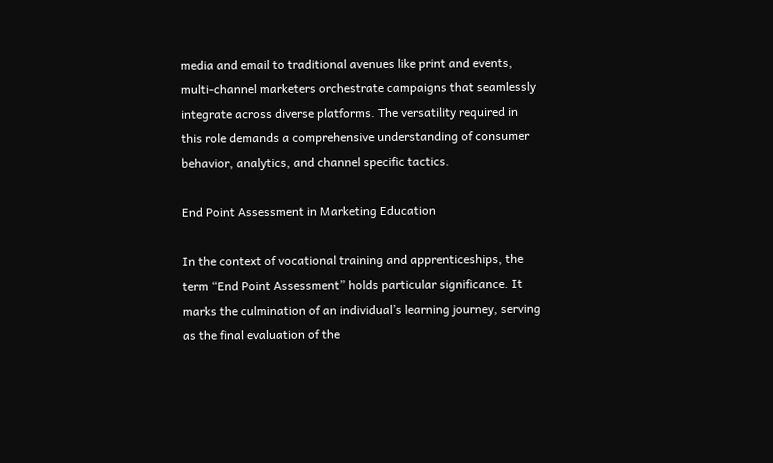media and email to traditional avenues like print and events, multi-channel marketers orchestrate campaigns that seamlessly integrate across diverse platforms. The versatility required in this role demands a comprehensive understanding of consumer behavior, analytics, and channel specific tactics.

End Point Assessment in Marketing Education

In the context of vocational training and apprenticeships, the term “End Point Assessment” holds particular significance. It marks the culmination of an individual’s learning journey, serving as the final evaluation of the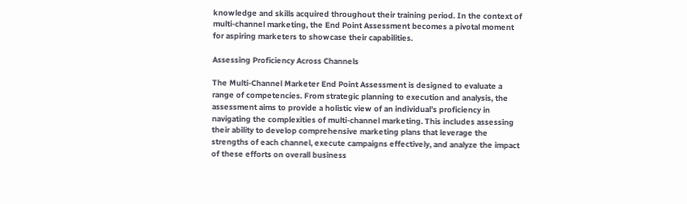knowledge and skills acquired throughout their training period. In the context of multi-channel marketing, the End Point Assessment becomes a pivotal moment for aspiring marketers to showcase their capabilities.

Assessing Proficiency Across Channels

The Multi-Channel Marketer End Point Assessment is designed to evaluate a range of competencies. From strategic planning to execution and analysis, the assessment aims to provide a holistic view of an individual’s proficiency in navigating the complexities of multi-channel marketing. This includes assessing their ability to develop comprehensive marketing plans that leverage the strengths of each channel, execute campaigns effectively, and analyze the impact of these efforts on overall business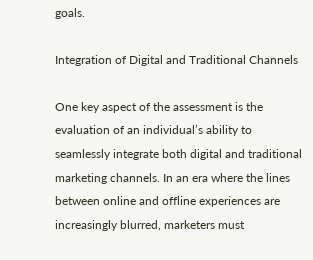goals.

Integration of Digital and Traditional Channels

One key aspect of the assessment is the evaluation of an individual’s ability to seamlessly integrate both digital and traditional marketing channels. In an era where the lines between online and offline experiences are increasingly blurred, marketers must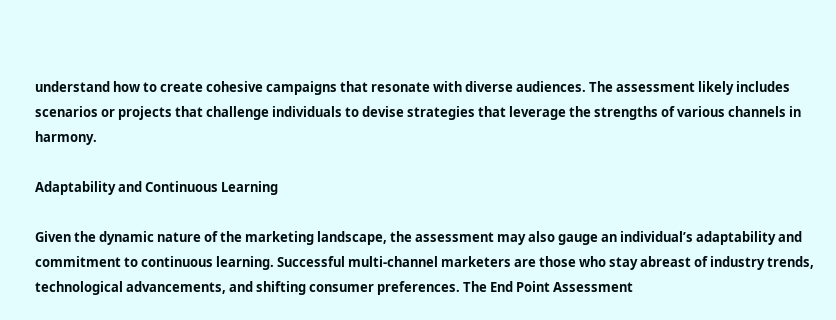understand how to create cohesive campaigns that resonate with diverse audiences. The assessment likely includes scenarios or projects that challenge individuals to devise strategies that leverage the strengths of various channels in harmony.

Adaptability and Continuous Learning

Given the dynamic nature of the marketing landscape, the assessment may also gauge an individual’s adaptability and commitment to continuous learning. Successful multi-channel marketers are those who stay abreast of industry trends, technological advancements, and shifting consumer preferences. The End Point Assessment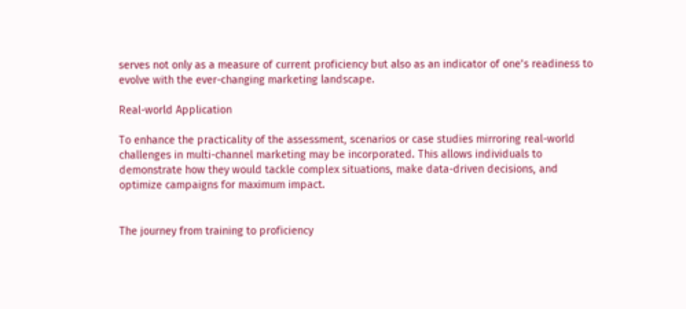serves not only as a measure of current proficiency but also as an indicator of one’s readiness to evolve with the ever-changing marketing landscape.

Real-world Application

To enhance the practicality of the assessment, scenarios or case studies mirroring real-world challenges in multi-channel marketing may be incorporated. This allows individuals to demonstrate how they would tackle complex situations, make data-driven decisions, and optimize campaigns for maximum impact.


The journey from training to proficiency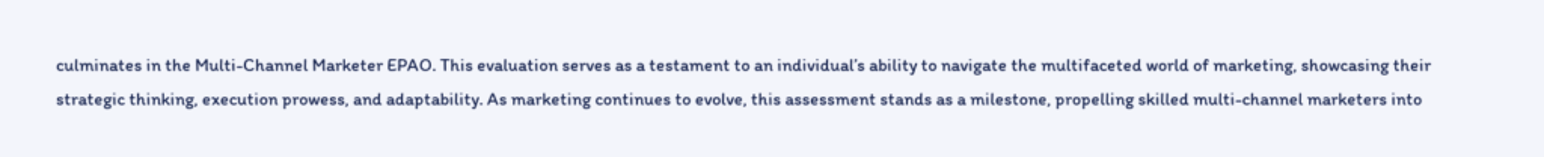culminates in the Multi-Channel Marketer EPAO. This evaluation serves as a testament to an individual’s ability to navigate the multifaceted world of marketing, showcasing their strategic thinking, execution prowess, and adaptability. As marketing continues to evolve, this assessment stands as a milestone, propelling skilled multi-channel marketers into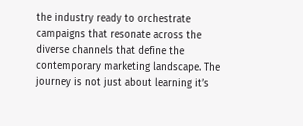the industry ready to orchestrate campaigns that resonate across the diverse channels that define the contemporary marketing landscape. The journey is not just about learning it’s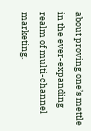about proving one’s mettle in the ever-expanding realm of multi-channel marketing.